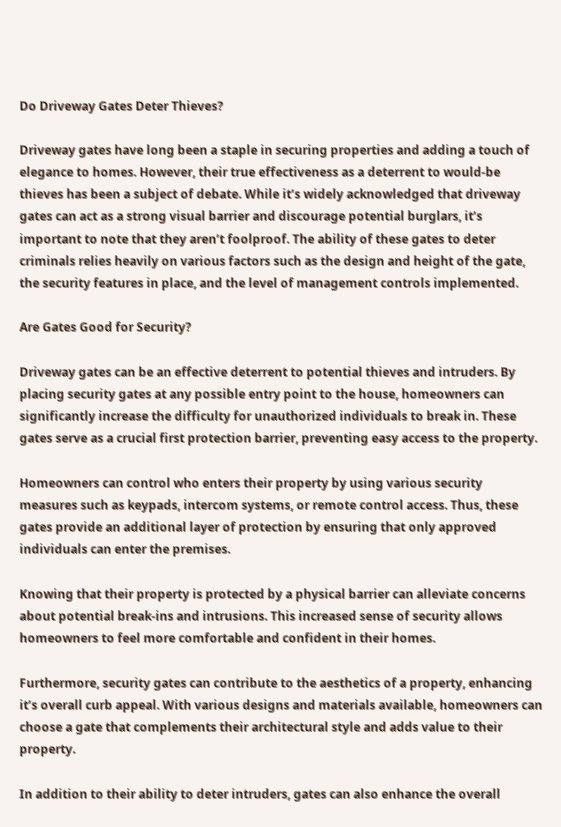Do Driveway Gates Deter Thieves?

Driveway gates have long been a staple in securing properties and adding a touch of elegance to homes. However, their true effectiveness as a deterrent to would-be thieves has been a subject of debate. While it’s widely acknowledged that driveway gates can act as a strong visual barrier and discourage potential burglars, it’s important to note that they aren’t foolproof. The ability of these gates to deter criminals relies heavily on various factors such as the design and height of the gate, the security features in place, and the level of management controls implemented.

Are Gates Good for Security?

Driveway gates can be an effective deterrent to potential thieves and intruders. By placing security gates at any possible entry point to the house, homeowners can significantly increase the difficulty for unauthorized individuals to break in. These gates serve as a crucial first protection barrier, preventing easy access to the property.

Homeowners can control who enters their property by using various security measures such as keypads, intercom systems, or remote control access. Thus, these gates provide an additional layer of protection by ensuring that only approved individuals can enter the premises.

Knowing that their property is protected by a physical barrier can alleviate concerns about potential break-ins and intrusions. This increased sense of security allows homeowners to feel more comfortable and confident in their homes.

Furthermore, security gates can contribute to the aesthetics of a property, enhancing it’s overall curb appeal. With various designs and materials available, homeowners can choose a gate that complements their architectural style and adds value to their property.

In addition to their ability to deter intruders, gates can also enhance the overall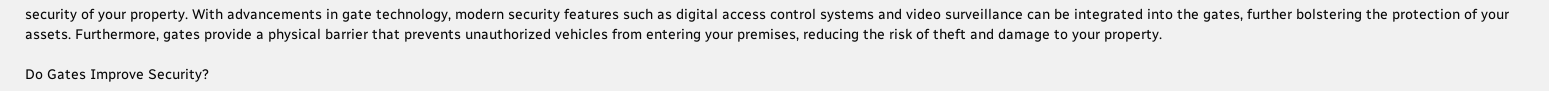security of your property. With advancements in gate technology, modern security features such as digital access control systems and video surveillance can be integrated into the gates, further bolstering the protection of your assets. Furthermore, gates provide a physical barrier that prevents unauthorized vehicles from entering your premises, reducing the risk of theft and damage to your property.

Do Gates Improve Security?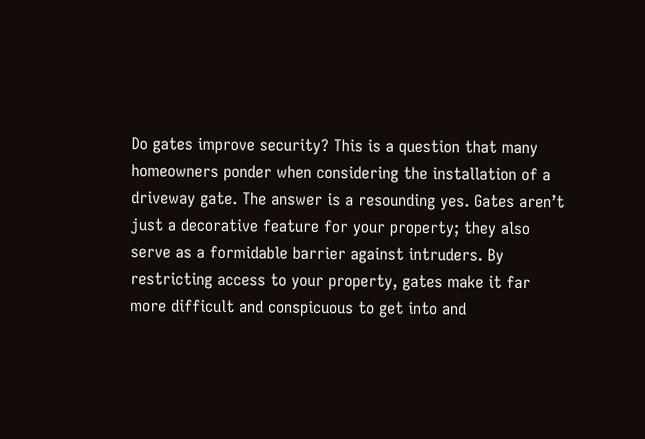Do gates improve security? This is a question that many homeowners ponder when considering the installation of a driveway gate. The answer is a resounding yes. Gates aren’t just a decorative feature for your property; they also serve as a formidable barrier against intruders. By restricting access to your property, gates make it far more difficult and conspicuous to get into and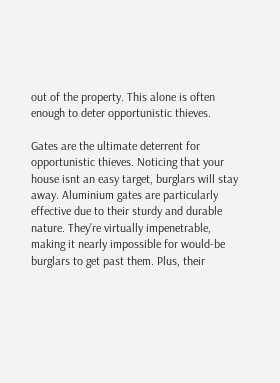out of the property. This alone is often enough to deter opportunistic thieves.

Gates are the ultimate deterrent for opportunistic thieves. Noticing that your house isnt an easy target, burglars will stay away. Aluminium gates are particularly effective due to their sturdy and durable nature. They’re virtually impenetrable, making it nearly impossible for would-be burglars to get past them. Plus, their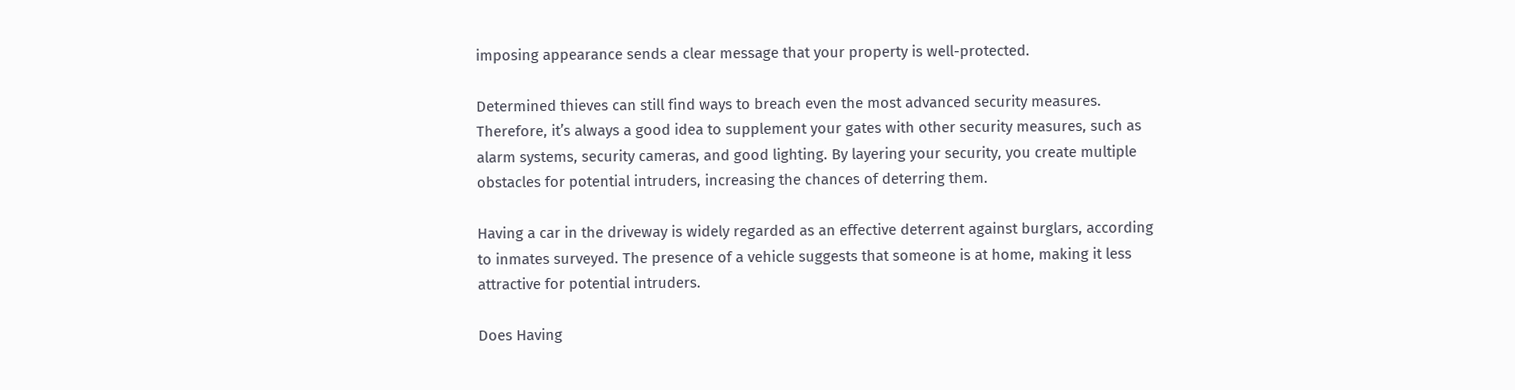imposing appearance sends a clear message that your property is well-protected.

Determined thieves can still find ways to breach even the most advanced security measures. Therefore, it’s always a good idea to supplement your gates with other security measures, such as alarm systems, security cameras, and good lighting. By layering your security, you create multiple obstacles for potential intruders, increasing the chances of deterring them.

Having a car in the driveway is widely regarded as an effective deterrent against burglars, according to inmates surveyed. The presence of a vehicle suggests that someone is at home, making it less attractive for potential intruders.

Does Having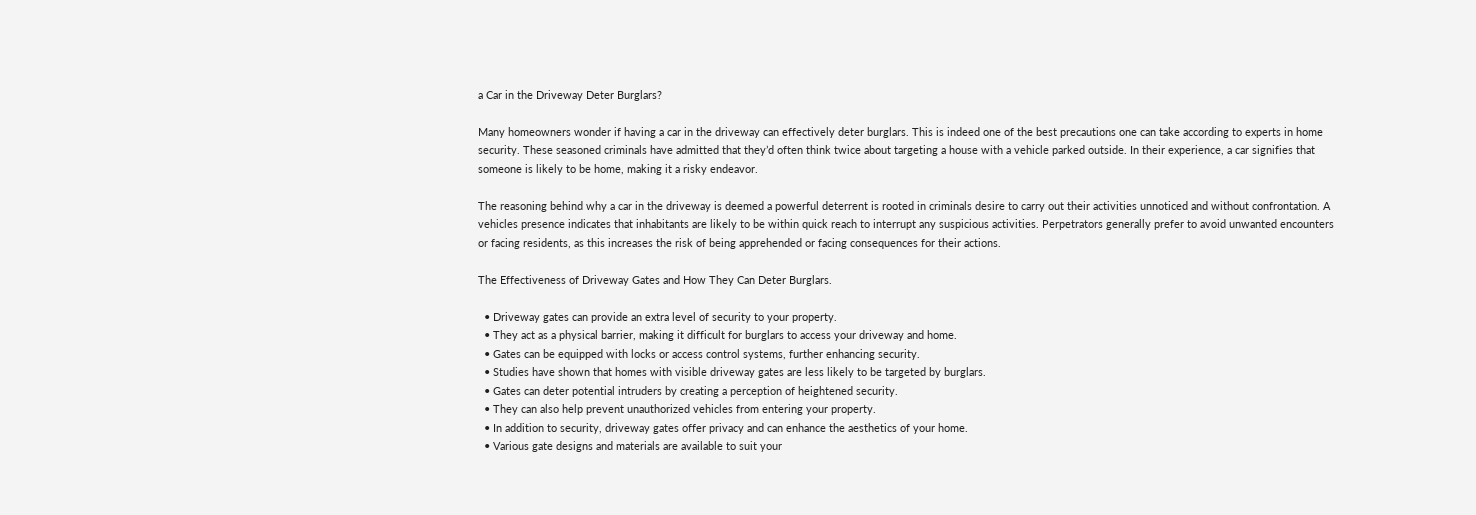a Car in the Driveway Deter Burglars?

Many homeowners wonder if having a car in the driveway can effectively deter burglars. This is indeed one of the best precautions one can take according to experts in home security. These seasoned criminals have admitted that they’d often think twice about targeting a house with a vehicle parked outside. In their experience, a car signifies that someone is likely to be home, making it a risky endeavor.

The reasoning behind why a car in the driveway is deemed a powerful deterrent is rooted in criminals desire to carry out their activities unnoticed and without confrontation. A vehicles presence indicates that inhabitants are likely to be within quick reach to interrupt any suspicious activities. Perpetrators generally prefer to avoid unwanted encounters or facing residents, as this increases the risk of being apprehended or facing consequences for their actions.

The Effectiveness of Driveway Gates and How They Can Deter Burglars.

  • Driveway gates can provide an extra level of security to your property.
  • They act as a physical barrier, making it difficult for burglars to access your driveway and home.
  • Gates can be equipped with locks or access control systems, further enhancing security.
  • Studies have shown that homes with visible driveway gates are less likely to be targeted by burglars.
  • Gates can deter potential intruders by creating a perception of heightened security.
  • They can also help prevent unauthorized vehicles from entering your property.
  • In addition to security, driveway gates offer privacy and can enhance the aesthetics of your home.
  • Various gate designs and materials are available to suit your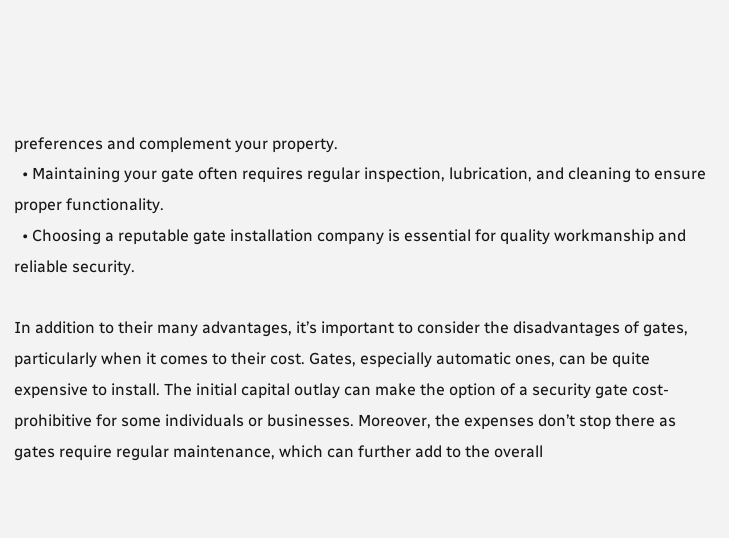preferences and complement your property.
  • Maintaining your gate often requires regular inspection, lubrication, and cleaning to ensure proper functionality.
  • Choosing a reputable gate installation company is essential for quality workmanship and reliable security.

In addition to their many advantages, it’s important to consider the disadvantages of gates, particularly when it comes to their cost. Gates, especially automatic ones, can be quite expensive to install. The initial capital outlay can make the option of a security gate cost-prohibitive for some individuals or businesses. Moreover, the expenses don’t stop there as gates require regular maintenance, which can further add to the overall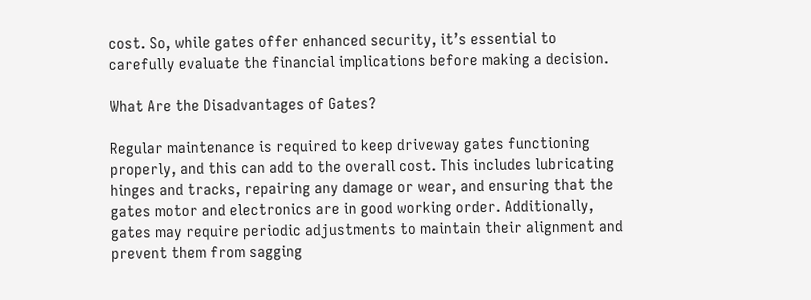cost. So, while gates offer enhanced security, it’s essential to carefully evaluate the financial implications before making a decision.

What Are the Disadvantages of Gates?

Regular maintenance is required to keep driveway gates functioning properly, and this can add to the overall cost. This includes lubricating hinges and tracks, repairing any damage or wear, and ensuring that the gates motor and electronics are in good working order. Additionally, gates may require periodic adjustments to maintain their alignment and prevent them from sagging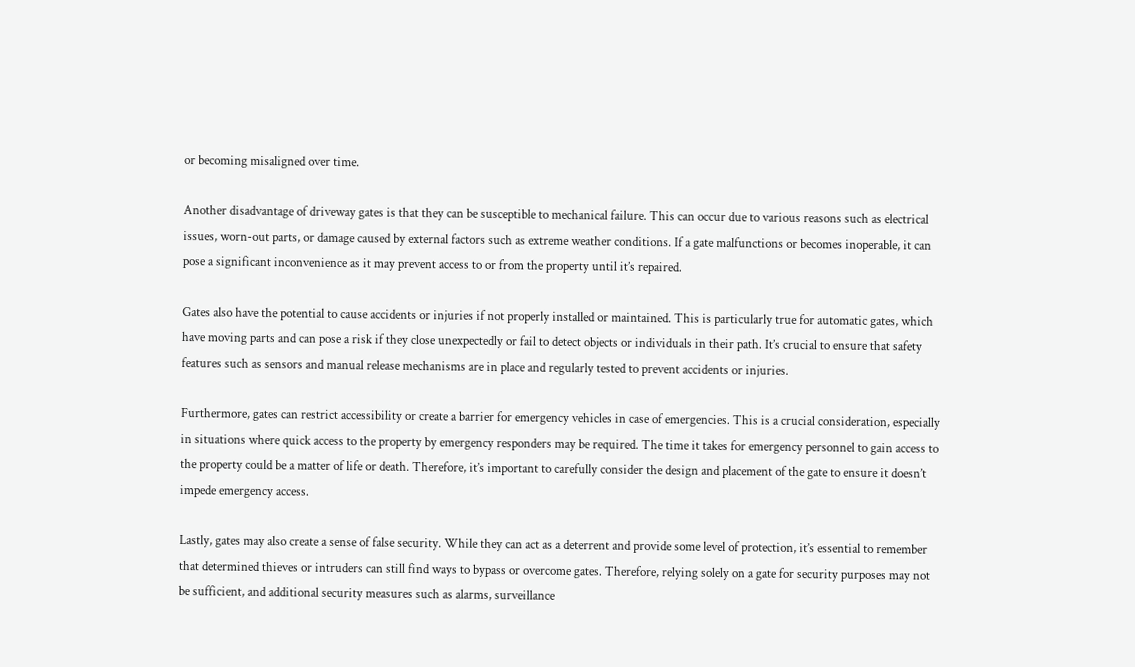or becoming misaligned over time.

Another disadvantage of driveway gates is that they can be susceptible to mechanical failure. This can occur due to various reasons such as electrical issues, worn-out parts, or damage caused by external factors such as extreme weather conditions. If a gate malfunctions or becomes inoperable, it can pose a significant inconvenience as it may prevent access to or from the property until it’s repaired.

Gates also have the potential to cause accidents or injuries if not properly installed or maintained. This is particularly true for automatic gates, which have moving parts and can pose a risk if they close unexpectedly or fail to detect objects or individuals in their path. It’s crucial to ensure that safety features such as sensors and manual release mechanisms are in place and regularly tested to prevent accidents or injuries.

Furthermore, gates can restrict accessibility or create a barrier for emergency vehicles in case of emergencies. This is a crucial consideration, especially in situations where quick access to the property by emergency responders may be required. The time it takes for emergency personnel to gain access to the property could be a matter of life or death. Therefore, it’s important to carefully consider the design and placement of the gate to ensure it doesn’t impede emergency access.

Lastly, gates may also create a sense of false security. While they can act as a deterrent and provide some level of protection, it’s essential to remember that determined thieves or intruders can still find ways to bypass or overcome gates. Therefore, relying solely on a gate for security purposes may not be sufficient, and additional security measures such as alarms, surveillance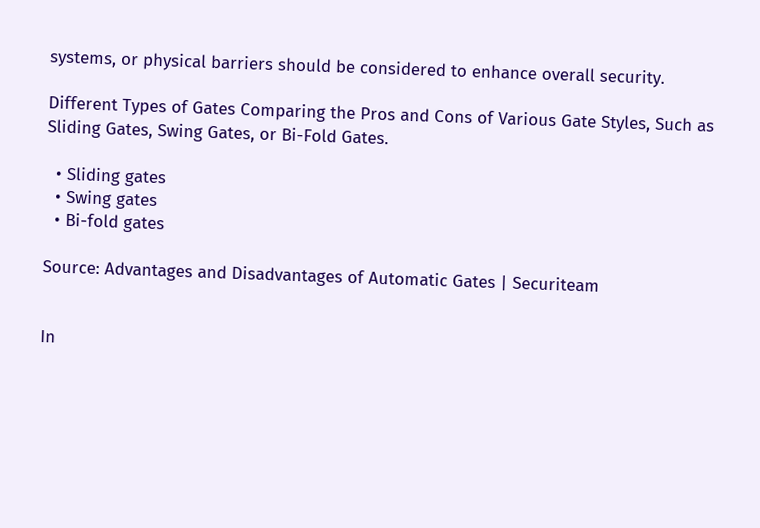systems, or physical barriers should be considered to enhance overall security.

Different Types of Gates Comparing the Pros and Cons of Various Gate Styles, Such as Sliding Gates, Swing Gates, or Bi-Fold Gates.

  • Sliding gates
  • Swing gates
  • Bi-fold gates

Source: Advantages and Disadvantages of Automatic Gates | Securiteam


In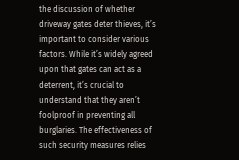the discussion of whether driveway gates deter thieves, it’s important to consider various factors. While it’s widely agreed upon that gates can act as a deterrent, it’s crucial to understand that they aren’t foolproof in preventing all burglaries. The effectiveness of such security measures relies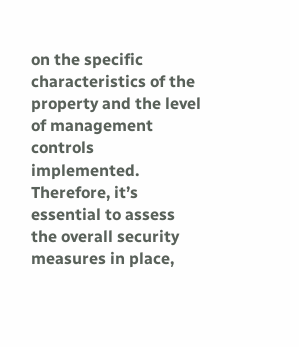on the specific characteristics of the property and the level of management controls implemented. Therefore, it’s essential to assess the overall security measures in place,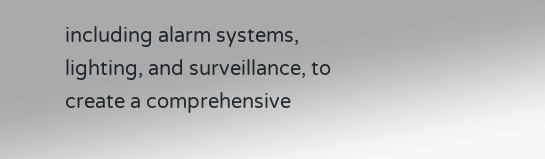including alarm systems, lighting, and surveillance, to create a comprehensive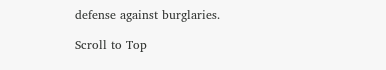defense against burglaries.

Scroll to Top